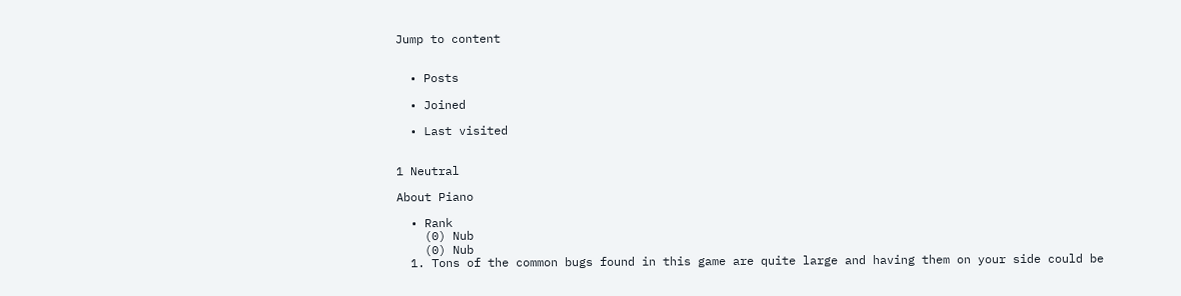Jump to content


  • Posts

  • Joined

  • Last visited


1 Neutral

About Piano

  • Rank
    (0) Nub
    (0) Nub
  1. Tons of the common bugs found in this game are quite large and having them on your side could be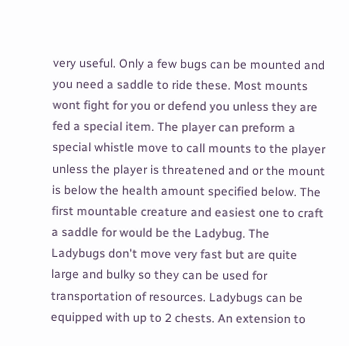very useful. Only a few bugs can be mounted and you need a saddle to ride these. Most mounts wont fight for you or defend you unless they are fed a special item. The player can preform a special whistle move to call mounts to the player unless the player is threatened and or the mount is below the health amount specified below. The first mountable creature and easiest one to craft a saddle for would be the Ladybug. The Ladybugs don't move very fast but are quite large and bulky so they can be used for transportation of resources. Ladybugs can be equipped with up to 2 chests. An extension to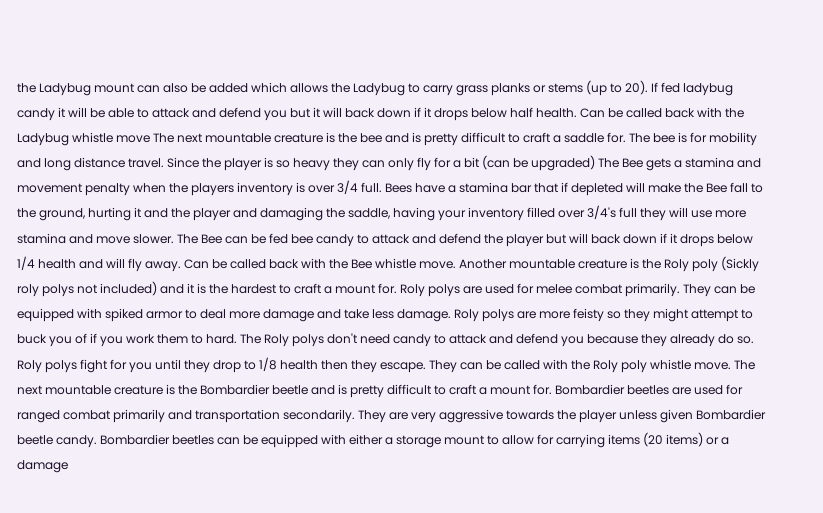the Ladybug mount can also be added which allows the Ladybug to carry grass planks or stems (up to 20). If fed ladybug candy it will be able to attack and defend you but it will back down if it drops below half health. Can be called back with the Ladybug whistle move The next mountable creature is the bee and is pretty difficult to craft a saddle for. The bee is for mobility and long distance travel. Since the player is so heavy they can only fly for a bit (can be upgraded) The Bee gets a stamina and movement penalty when the players inventory is over 3/4 full. Bees have a stamina bar that if depleted will make the Bee fall to the ground, hurting it and the player and damaging the saddle, having your inventory filled over 3/4's full they will use more stamina and move slower. The Bee can be fed bee candy to attack and defend the player but will back down if it drops below 1/4 health and will fly away. Can be called back with the Bee whistle move. Another mountable creature is the Roly poly (Sickly roly polys not included) and it is the hardest to craft a mount for. Roly polys are used for melee combat primarily. They can be equipped with spiked armor to deal more damage and take less damage. Roly polys are more feisty so they might attempt to buck you of if you work them to hard. The Roly polys don't need candy to attack and defend you because they already do so. Roly polys fight for you until they drop to 1/8 health then they escape. They can be called with the Roly poly whistle move. The next mountable creature is the Bombardier beetle and is pretty difficult to craft a mount for. Bombardier beetles are used for ranged combat primarily and transportation secondarily. They are very aggressive towards the player unless given Bombardier beetle candy. Bombardier beetles can be equipped with either a storage mount to allow for carrying items (20 items) or a damage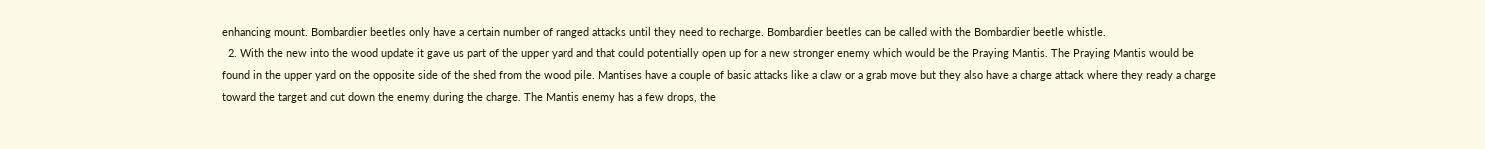enhancing mount. Bombardier beetles only have a certain number of ranged attacks until they need to recharge. Bombardier beetles can be called with the Bombardier beetle whistle.
  2. With the new into the wood update it gave us part of the upper yard and that could potentially open up for a new stronger enemy which would be the Praying Mantis. The Praying Mantis would be found in the upper yard on the opposite side of the shed from the wood pile. Mantises have a couple of basic attacks like a claw or a grab move but they also have a charge attack where they ready a charge toward the target and cut down the enemy during the charge. The Mantis enemy has a few drops, the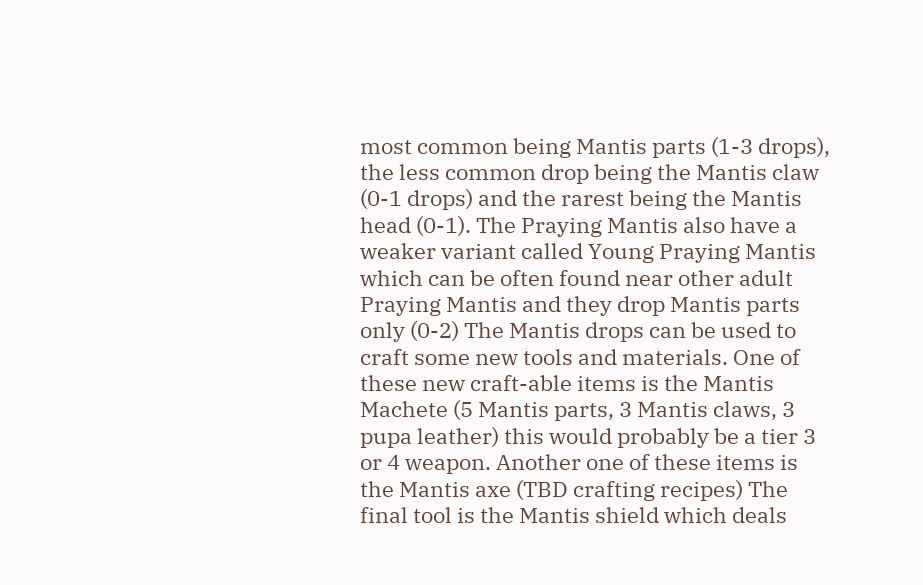most common being Mantis parts (1-3 drops), the less common drop being the Mantis claw (0-1 drops) and the rarest being the Mantis head (0-1). The Praying Mantis also have a weaker variant called Young Praying Mantis which can be often found near other adult Praying Mantis and they drop Mantis parts only (0-2) The Mantis drops can be used to craft some new tools and materials. One of these new craft-able items is the Mantis Machete (5 Mantis parts, 3 Mantis claws, 3 pupa leather) this would probably be a tier 3 or 4 weapon. Another one of these items is the Mantis axe (TBD crafting recipes) The final tool is the Mantis shield which deals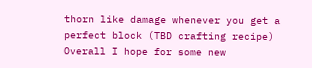thorn like damage whenever you get a perfect block (TBD crafting recipe) Overall I hope for some new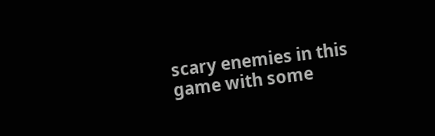scary enemies in this game with some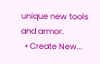unique new tools and armor.
  • Create New...